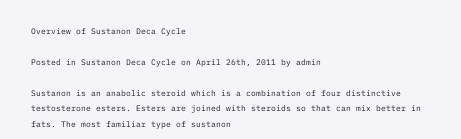Overview of Sustanon Deca Cycle

Posted in Sustanon Deca Cycle on April 26th, 2011 by admin

Sustanon is an anabolic steroid which is a combination of four distinctive testosterone esters. Esters are joined with steroids so that can mix better in fats. The most familiar type of sustanon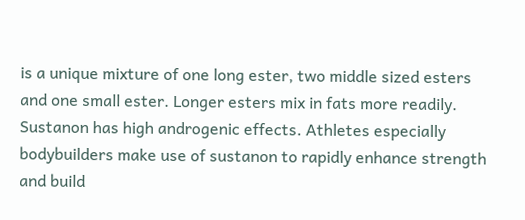is a unique mixture of one long ester, two middle sized esters and one small ester. Longer esters mix in fats more readily. Sustanon has high androgenic effects. Athletes especially bodybuilders make use of sustanon to rapidly enhance strength and build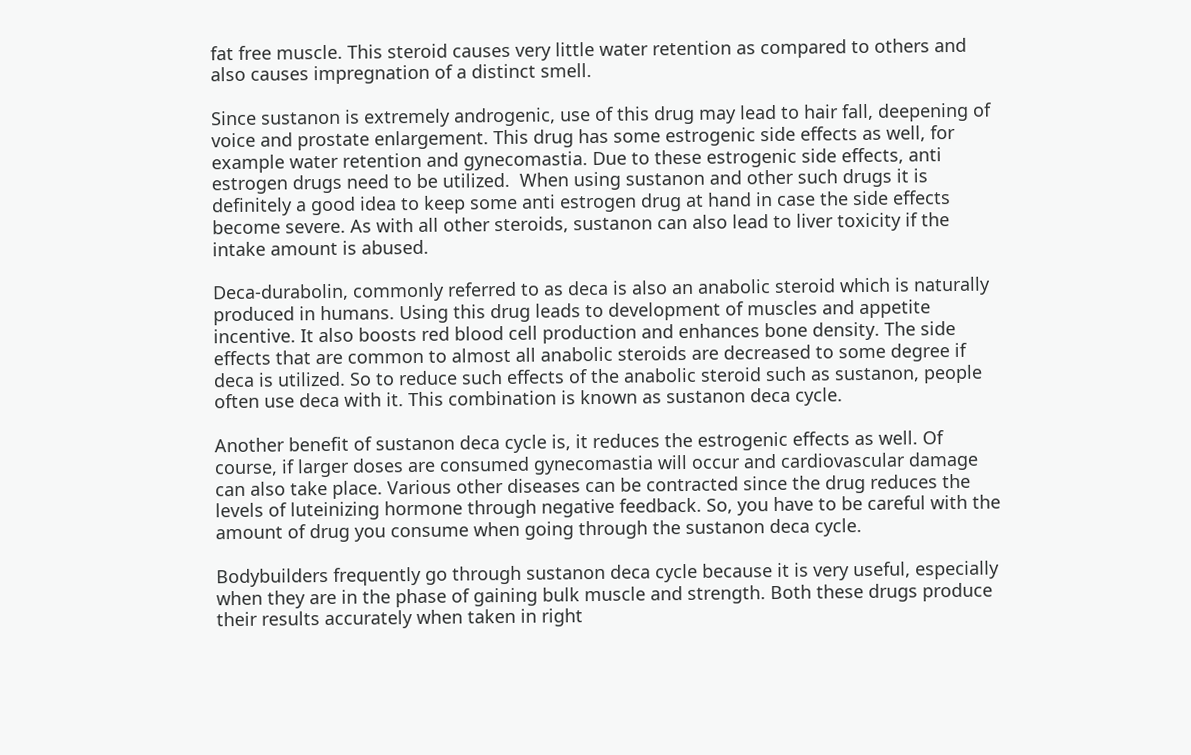fat free muscle. This steroid causes very little water retention as compared to others and also causes impregnation of a distinct smell.

Since sustanon is extremely androgenic, use of this drug may lead to hair fall, deepening of voice and prostate enlargement. This drug has some estrogenic side effects as well, for example water retention and gynecomastia. Due to these estrogenic side effects, anti estrogen drugs need to be utilized.  When using sustanon and other such drugs it is definitely a good idea to keep some anti estrogen drug at hand in case the side effects become severe. As with all other steroids, sustanon can also lead to liver toxicity if the intake amount is abused.

Deca-durabolin, commonly referred to as deca is also an anabolic steroid which is naturally produced in humans. Using this drug leads to development of muscles and appetite incentive. It also boosts red blood cell production and enhances bone density. The side effects that are common to almost all anabolic steroids are decreased to some degree if deca is utilized. So to reduce such effects of the anabolic steroid such as sustanon, people often use deca with it. This combination is known as sustanon deca cycle.

Another benefit of sustanon deca cycle is, it reduces the estrogenic effects as well. Of course, if larger doses are consumed gynecomastia will occur and cardiovascular damage can also take place. Various other diseases can be contracted since the drug reduces the levels of luteinizing hormone through negative feedback. So, you have to be careful with the amount of drug you consume when going through the sustanon deca cycle.

Bodybuilders frequently go through sustanon deca cycle because it is very useful, especially when they are in the phase of gaining bulk muscle and strength. Both these drugs produce their results accurately when taken in right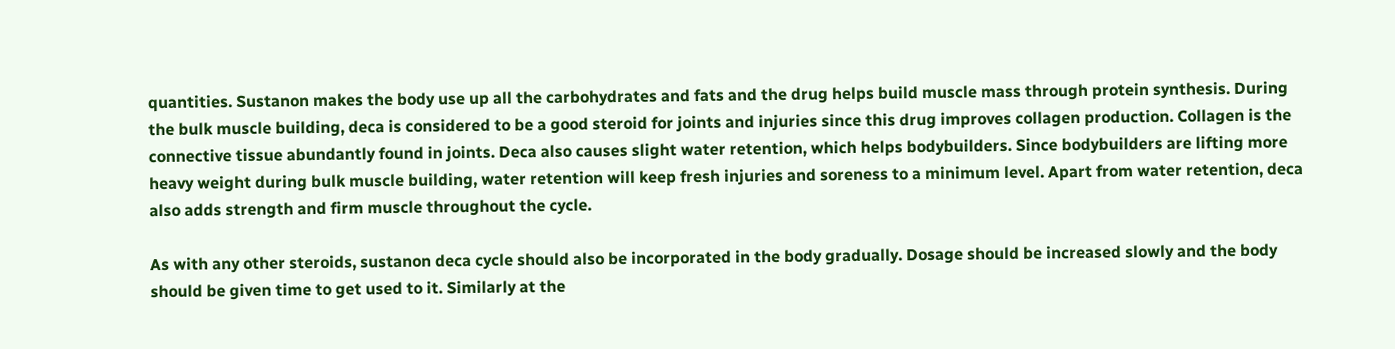quantities. Sustanon makes the body use up all the carbohydrates and fats and the drug helps build muscle mass through protein synthesis. During the bulk muscle building, deca is considered to be a good steroid for joints and injuries since this drug improves collagen production. Collagen is the connective tissue abundantly found in joints. Deca also causes slight water retention, which helps bodybuilders. Since bodybuilders are lifting more heavy weight during bulk muscle building, water retention will keep fresh injuries and soreness to a minimum level. Apart from water retention, deca also adds strength and firm muscle throughout the cycle.

As with any other steroids, sustanon deca cycle should also be incorporated in the body gradually. Dosage should be increased slowly and the body should be given time to get used to it. Similarly at the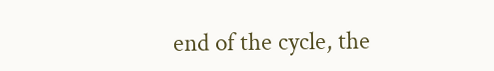end of the cycle, the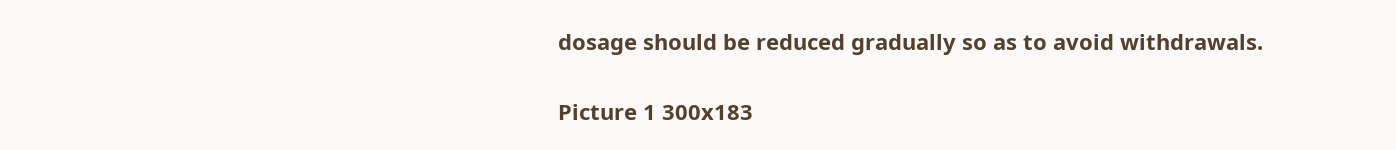dosage should be reduced gradually so as to avoid withdrawals.

Picture 1 300x183